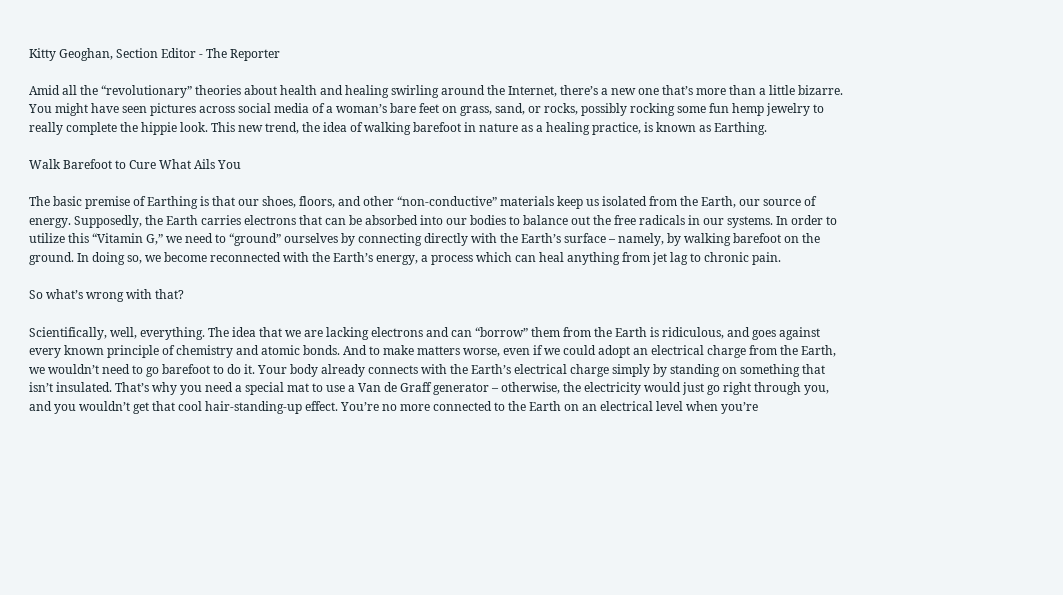Kitty Geoghan, Section Editor - The Reporter

Amid all the “revolutionary” theories about health and healing swirling around the Internet, there’s a new one that’s more than a little bizarre. You might have seen pictures across social media of a woman’s bare feet on grass, sand, or rocks, possibly rocking some fun hemp jewelry to really complete the hippie look. This new trend, the idea of walking barefoot in nature as a healing practice, is known as Earthing.

Walk Barefoot to Cure What Ails You

The basic premise of Earthing is that our shoes, floors, and other “non-conductive” materials keep us isolated from the Earth, our source of energy. Supposedly, the Earth carries electrons that can be absorbed into our bodies to balance out the free radicals in our systems. In order to utilize this “Vitamin G,” we need to “ground” ourselves by connecting directly with the Earth’s surface – namely, by walking barefoot on the ground. In doing so, we become reconnected with the Earth’s energy, a process which can heal anything from jet lag to chronic pain.

So what’s wrong with that?

Scientifically, well, everything. The idea that we are lacking electrons and can “borrow” them from the Earth is ridiculous, and goes against every known principle of chemistry and atomic bonds. And to make matters worse, even if we could adopt an electrical charge from the Earth, we wouldn’t need to go barefoot to do it. Your body already connects with the Earth’s electrical charge simply by standing on something that isn’t insulated. That’s why you need a special mat to use a Van de Graff generator – otherwise, the electricity would just go right through you, and you wouldn’t get that cool hair-standing-up effect. You’re no more connected to the Earth on an electrical level when you’re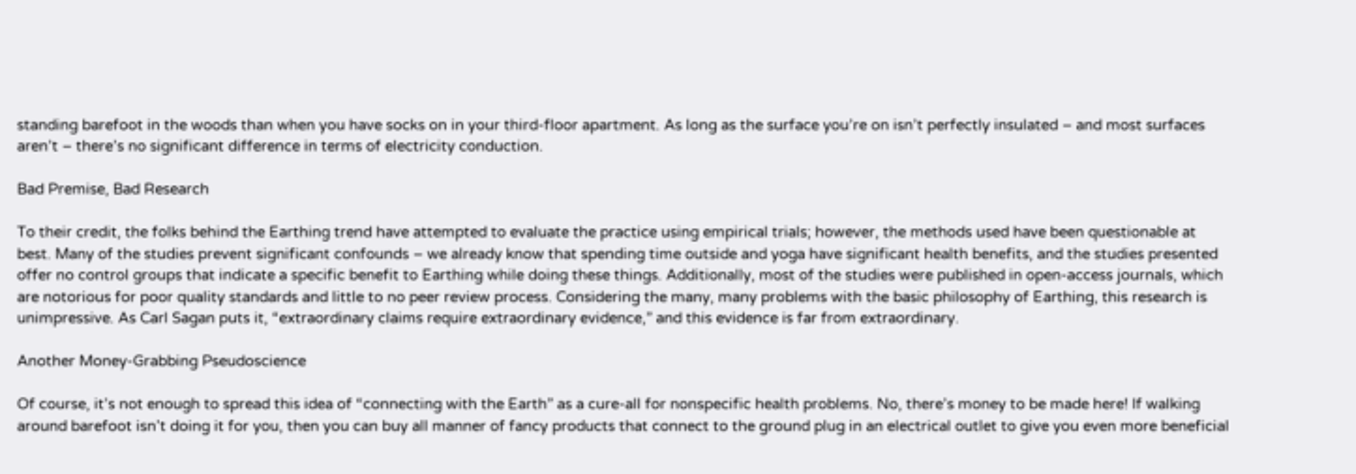standing barefoot in the woods than when you have socks on in your third-floor apartment. As long as the surface you’re on isn’t perfectly insulated – and most surfaces aren’t – there’s no significant difference in terms of electricity conduction.

Bad Premise, Bad Research

To their credit, the folks behind the Earthing trend have attempted to evaluate the practice using empirical trials; however, the methods used have been questionable at best. Many of the studies prevent significant confounds – we already know that spending time outside and yoga have significant health benefits, and the studies presented offer no control groups that indicate a specific benefit to Earthing while doing these things. Additionally, most of the studies were published in open-access journals, which are notorious for poor quality standards and little to no peer review process. Considering the many, many problems with the basic philosophy of Earthing, this research is unimpressive. As Carl Sagan puts it, “extraordinary claims require extraordinary evidence,” and this evidence is far from extraordinary.

Another Money-Grabbing Pseudoscience

Of course, it’s not enough to spread this idea of “connecting with the Earth” as a cure-all for nonspecific health problems. No, there’s money to be made here! If walking around barefoot isn’t doing it for you, then you can buy all manner of fancy products that connect to the ground plug in an electrical outlet to give you even more beneficial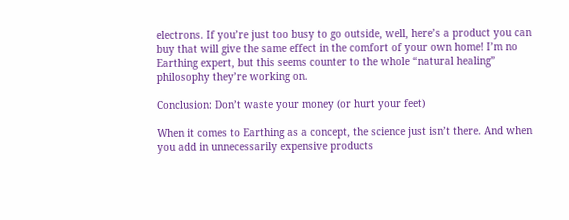electrons. If you’re just too busy to go outside, well, here’s a product you can buy that will give the same effect in the comfort of your own home! I’m no Earthing expert, but this seems counter to the whole “natural healing” philosophy they’re working on.

Conclusion: Don’t waste your money (or hurt your feet)

When it comes to Earthing as a concept, the science just isn’t there. And when you add in unnecessarily expensive products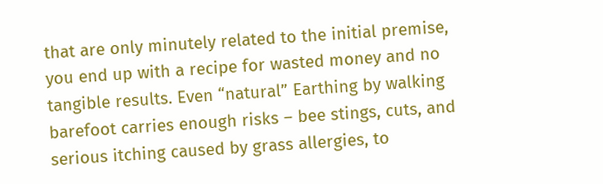that are only minutely related to the initial premise, you end up with a recipe for wasted money and no tangible results. Even “natural” Earthing by walking barefoot carries enough risks – bee stings, cuts, and serious itching caused by grass allergies, to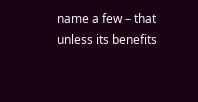name a few – that unless its benefits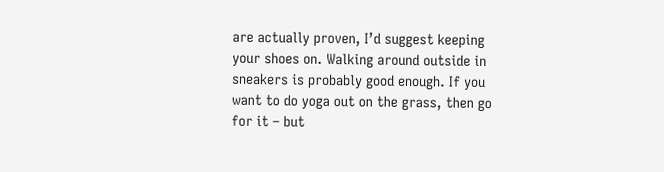are actually proven, I’d suggest keeping your shoes on. Walking around outside in sneakers is probably good enough. If you want to do yoga out on the grass, then go for it – but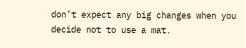don’t expect any big changes when you decide not to use a mat.